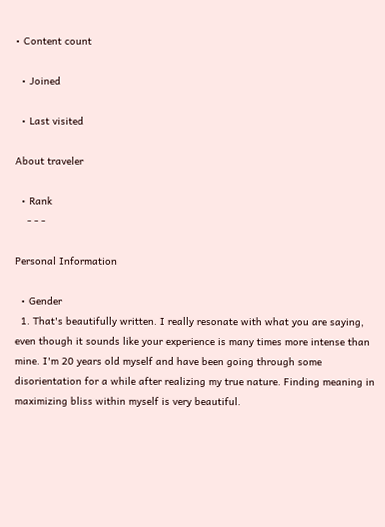• Content count

  • Joined

  • Last visited

About traveler

  • Rank
    - - -

Personal Information

  • Gender
  1. That's beautifully written. I really resonate with what you are saying, even though it sounds like your experience is many times more intense than mine. I'm 20 years old myself and have been going through some disorientation for a while after realizing my true nature. Finding meaning in maximizing bliss within myself is very beautiful.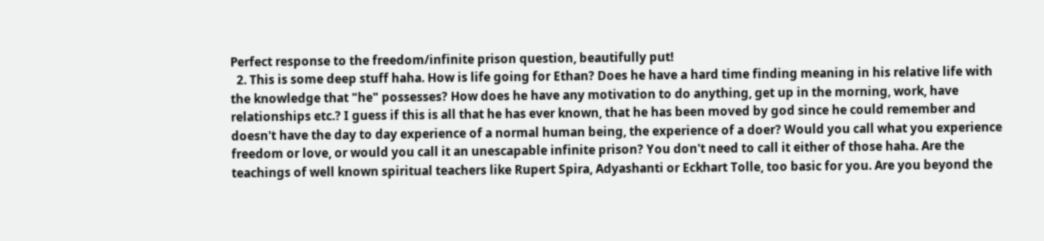Perfect response to the freedom/infinite prison question, beautifully put!
  2. This is some deep stuff haha. How is life going for Ethan? Does he have a hard time finding meaning in his relative life with the knowledge that "he" possesses? How does he have any motivation to do anything, get up in the morning, work, have relationships etc.? I guess if this is all that he has ever known, that he has been moved by god since he could remember and doesn't have the day to day experience of a normal human being, the experience of a doer? Would you call what you experience freedom or love, or would you call it an unescapable infinite prison? You don't need to call it either of those haha. Are the teachings of well known spiritual teachers like Rupert Spira, Adyashanti or Eckhart Tolle, too basic for you. Are you beyond the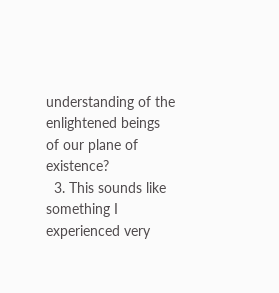understanding of the enlightened beings of our plane of existence?
  3. This sounds like something I experienced very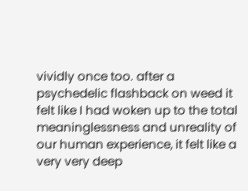vividly once too. after a psychedelic flashback on weed it felt like I had woken up to the total meaninglessness and unreality of our human experience, it felt like a very very deep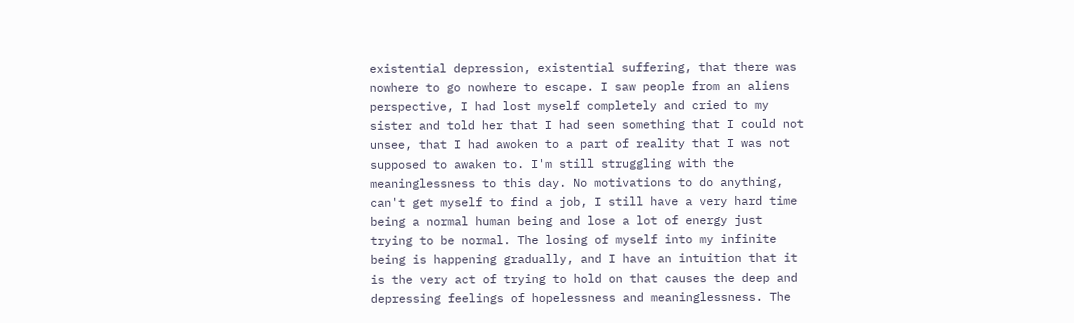existential depression, existential suffering, that there was nowhere to go nowhere to escape. I saw people from an aliens perspective, I had lost myself completely and cried to my sister and told her that I had seen something that I could not unsee, that I had awoken to a part of reality that I was not supposed to awaken to. I'm still struggling with the meaninglessness to this day. No motivations to do anything, can't get myself to find a job, I still have a very hard time being a normal human being and lose a lot of energy just trying to be normal. The losing of myself into my infinite being is happening gradually, and I have an intuition that it is the very act of trying to hold on that causes the deep and depressing feelings of hopelessness and meaninglessness. The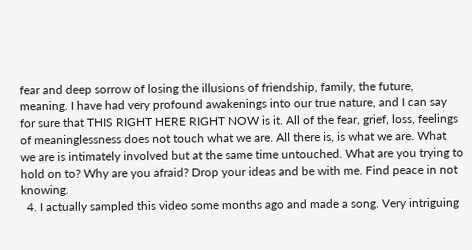fear and deep sorrow of losing the illusions of friendship, family, the future, meaning. I have had very profound awakenings into our true nature, and I can say for sure that THIS RIGHT HERE RIGHT NOW is it. All of the fear, grief, loss, feelings of meaninglessness does not touch what we are. All there is, is what we are. What we are is intimately involved but at the same time untouched. What are you trying to hold on to? Why are you afraid? Drop your ideas and be with me. Find peace in not knowing.
  4. I actually sampled this video some months ago and made a song. Very intriguing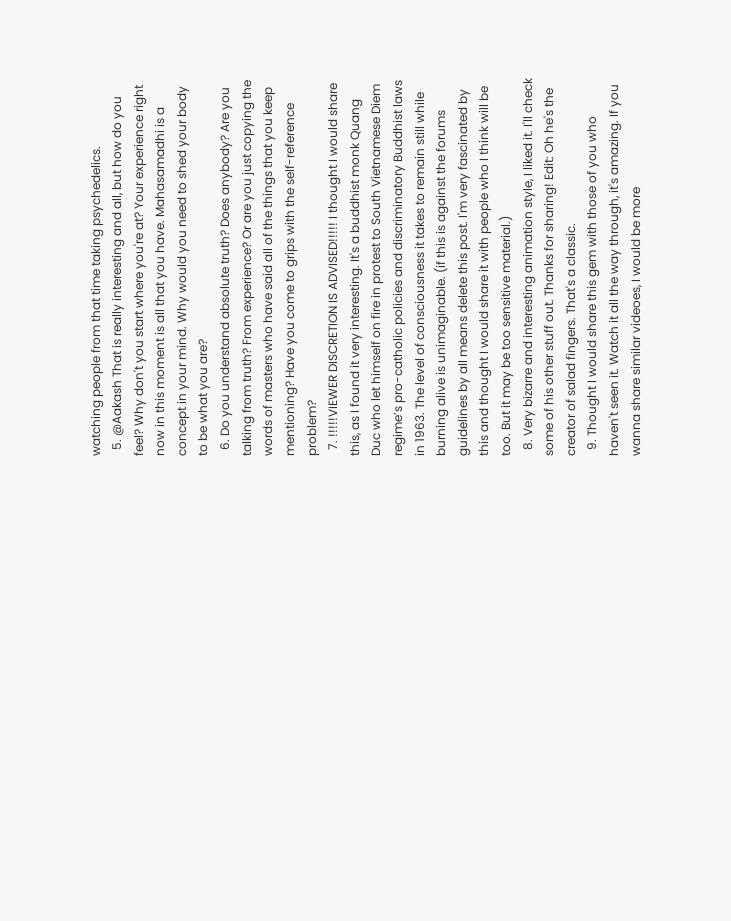watching people from that time taking psychedelics.
  5. @Aakash That is really interesting and all, but how do you feel? Why don't you start where you're at? Your experience right now in this moment is all that you have. Mahasamadhi is a concept in your mind. Why would you need to shed your body to be what you are?
  6. Do you understand absolute truth? Does anybody? Are you talking from truth? From experience? Or are you just copying the words of masters who have said all of the things that you keep mentioning? Have you come to grips with the self-reference problem?
  7. !!!!!VIEWER DISCRETION IS ADVISED!!!!! I thought I would share this, as I found it very interesting. It's a buddhist monk Quang Duc who let himself on fire in protest to South Vietnamese Diem regime’s pro-catholic policies and discriminatory Buddhist laws in 1963. The level of consciousness it takes to remain still while burning alive is unimaginable. (if this is against the forums guidelines by all means delete this post. I'm very fascinated by this and thought I would share it with people who I think will be too. But it may be too sensitive material.)
  8. Very bizarre and interesting animation style, I liked it. I'll check some of his other stuff out. Thanks for sharing! Edit: Oh he's the creator of salad fingers. That's a classic.
  9. Thought I would share this gem with those of you who haven't seen it. Watch it all the way through, it's amazing. If you wanna share similar videoes, I would be more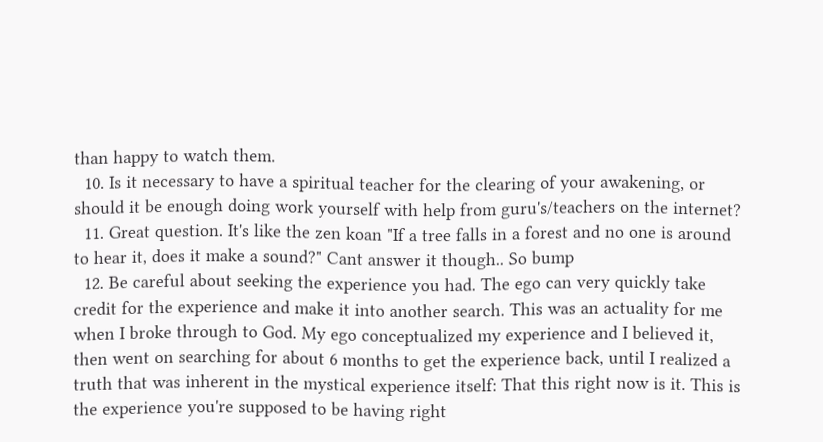than happy to watch them.
  10. Is it necessary to have a spiritual teacher for the clearing of your awakening, or should it be enough doing work yourself with help from guru's/teachers on the internet?
  11. Great question. It's like the zen koan "If a tree falls in a forest and no one is around to hear it, does it make a sound?" Cant answer it though.. So bump
  12. Be careful about seeking the experience you had. The ego can very quickly take credit for the experience and make it into another search. This was an actuality for me when I broke through to God. My ego conceptualized my experience and I believed it, then went on searching for about 6 months to get the experience back, until I realized a truth that was inherent in the mystical experience itself: That this right now is it. This is the experience you're supposed to be having right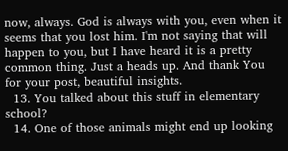now, always. God is always with you, even when it seems that you lost him. I'm not saying that will happen to you, but I have heard it is a pretty common thing. Just a heads up. And thank You for your post, beautiful insights.
  13. You talked about this stuff in elementary school?
  14. One of those animals might end up looking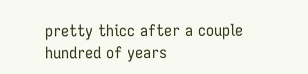pretty thicc after a couple hundred of years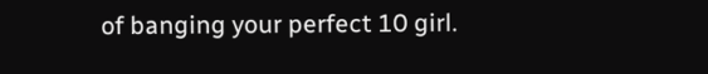of banging your perfect 10 girl.